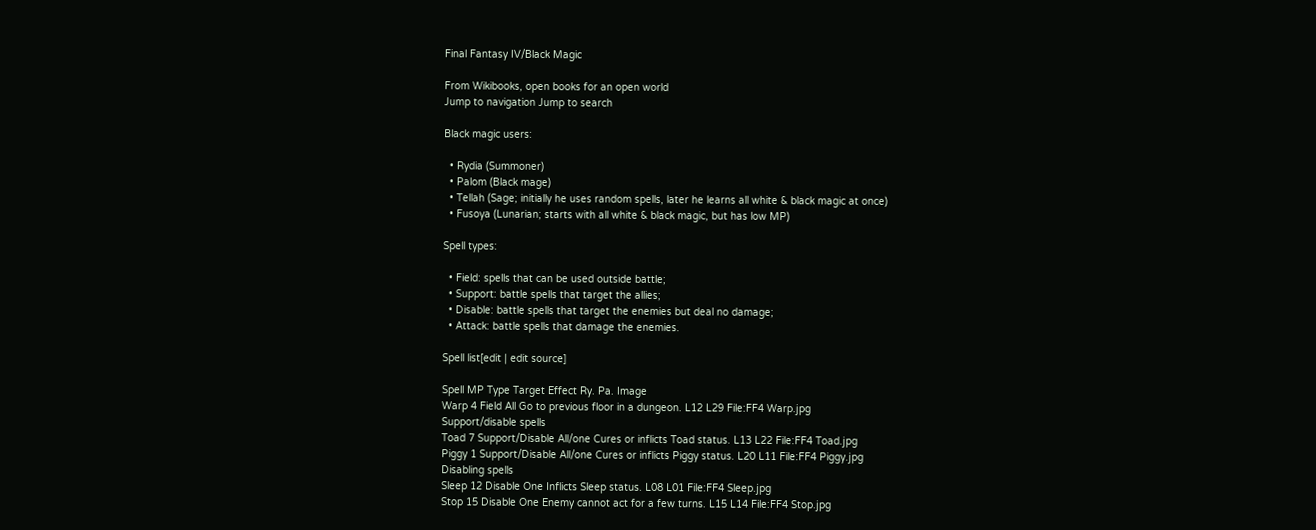Final Fantasy IV/Black Magic

From Wikibooks, open books for an open world
Jump to navigation Jump to search

Black magic users:

  • Rydia (Summoner)
  • Palom (Black mage)
  • Tellah (Sage; initially he uses random spells, later he learns all white & black magic at once)
  • Fusoya (Lunarian; starts with all white & black magic, but has low MP)

Spell types:

  • Field: spells that can be used outside battle;
  • Support: battle spells that target the allies;
  • Disable: battle spells that target the enemies but deal no damage;
  • Attack: battle spells that damage the enemies.

Spell list[edit | edit source]

Spell MP Type Target Effect Ry. Pa. Image
Warp 4 Field All Go to previous floor in a dungeon. L12 L29 File:FF4 Warp.jpg
Support/disable spells
Toad 7 Support/Disable All/one Cures or inflicts Toad status. L13 L22 File:FF4 Toad.jpg
Piggy 1 Support/Disable All/one Cures or inflicts Piggy status. L20 L11 File:FF4 Piggy.jpg
Disabling spells
Sleep 12 Disable One Inflicts Sleep status. L08 L01 File:FF4 Sleep.jpg
Stop 15 Disable One Enemy cannot act for a few turns. L15 L14 File:FF4 Stop.jpg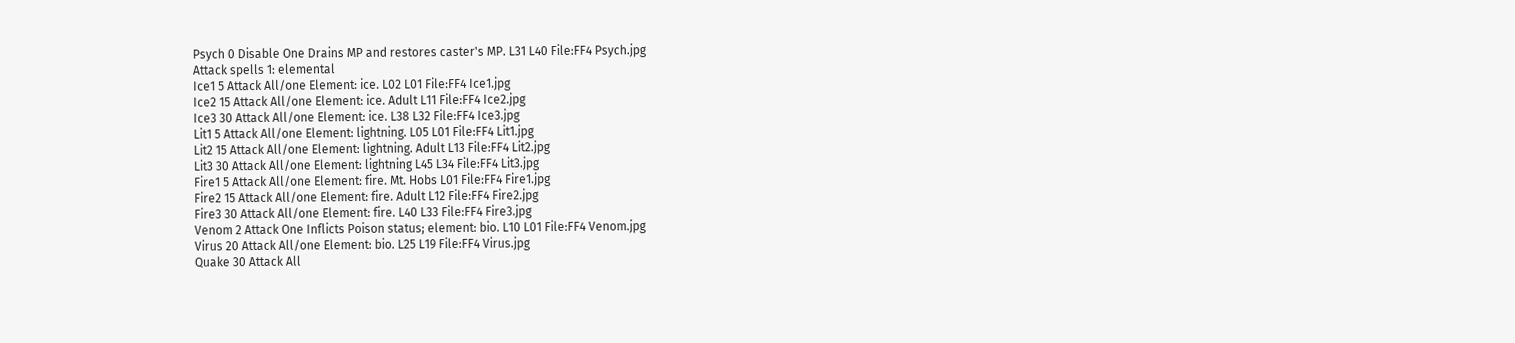Psych 0 Disable One Drains MP and restores caster's MP. L31 L40 File:FF4 Psych.jpg
Attack spells 1: elemental
Ice1 5 Attack All/one Element: ice. L02 L01 File:FF4 Ice1.jpg
Ice2 15 Attack All/one Element: ice. Adult L11 File:FF4 Ice2.jpg
Ice3 30 Attack All/one Element: ice. L38 L32 File:FF4 Ice3.jpg
Lit1 5 Attack All/one Element: lightning. L05 L01 File:FF4 Lit1.jpg
Lit2 15 Attack All/one Element: lightning. Adult L13 File:FF4 Lit2.jpg
Lit3 30 Attack All/one Element: lightning L45 L34 File:FF4 Lit3.jpg
Fire1 5 Attack All/one Element: fire. Mt. Hobs L01 File:FF4 Fire1.jpg
Fire2 15 Attack All/one Element: fire. Adult L12 File:FF4 Fire2.jpg
Fire3 30 Attack All/one Element: fire. L40 L33 File:FF4 Fire3.jpg
Venom 2 Attack One Inflicts Poison status; element: bio. L10 L01 File:FF4 Venom.jpg
Virus 20 Attack All/one Element: bio. L25 L19 File:FF4 Virus.jpg
Quake 30 Attack All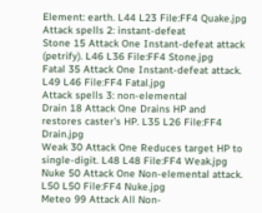Element: earth. L44 L23 File:FF4 Quake.jpg
Attack spells 2: instant-defeat
Stone 15 Attack One Instant-defeat attack (petrify). L46 L36 File:FF4 Stone.jpg
Fatal 35 Attack One Instant-defeat attack. L49 L46 File:FF4 Fatal.jpg
Attack spells 3: non-elemental
Drain 18 Attack One Drains HP and restores caster's HP. L35 L26 File:FF4 Drain.jpg
Weak 30 Attack One Reduces target HP to single-digit. L48 L48 File:FF4 Weak.jpg
Nuke 50 Attack One Non-elemental attack. L50 L50 File:FF4 Nuke.jpg
Meteo 99 Attack All Non-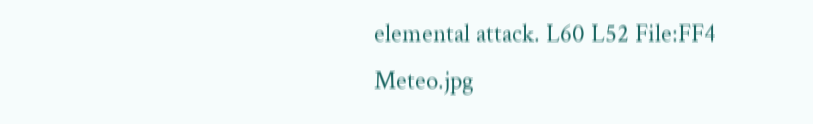elemental attack. L60 L52 File:FF4 Meteo.jpg